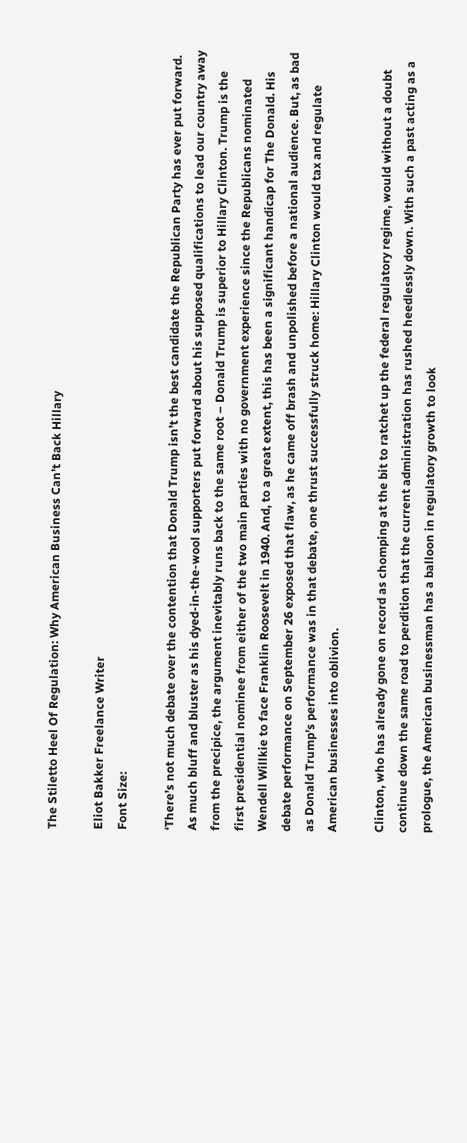The Stiletto Heel Of Regulation: Why American Business Can’t Back Hillary

Eliot Bakker Freelance Writer
Font Size:

‘There’s not much debate over the contention that Donald Trump isn’t the best candidate the Republican Party has ever put forward. As much bluff and bluster as his dyed-in-the-wool supporters put forward about his supposed qualifications to lead our country away from the precipice, the argument inevitably runs back to the same root – Donald Trump is superior to Hillary Clinton. Trump is the first presidential nominee from either of the two main parties with no government experience since the Republicans nominated Wendell Willkie to face Franklin Roosevelt in 1940. And, to a great extent, this has been a significant handicap for The Donald. His debate performance on September 26 exposed that flaw, as he came off brash and unpolished before a national audience. But, as bad as Donald Trump’s performance was in that debate, one thrust successfully struck home: Hillary Clinton would tax and regulate American businesses into oblivion.

Clinton, who has already gone on record as chomping at the bit to ratchet up the federal regulatory regime, would without a doubt continue down the same road to perdition that the current administration has rushed heedlessly down. With such a past acting as a prologue, the American businessman has a balloon in regulatory growth to look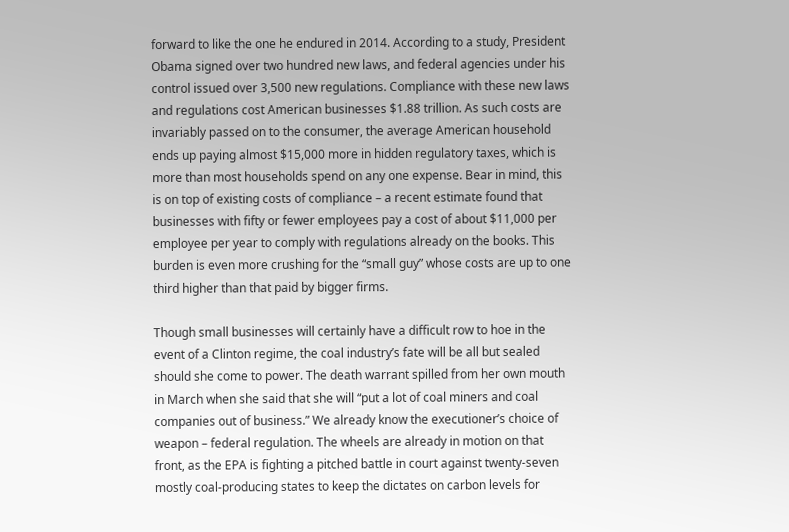forward to like the one he endured in 2014. According to a study, President Obama signed over two hundred new laws, and federal agencies under his control issued over 3,500 new regulations. Compliance with these new laws and regulations cost American businesses $1.88 trillion. As such costs are invariably passed on to the consumer, the average American household ends up paying almost $15,000 more in hidden regulatory taxes, which is more than most households spend on any one expense. Bear in mind, this is on top of existing costs of compliance – a recent estimate found that businesses with fifty or fewer employees pay a cost of about $11,000 per employee per year to comply with regulations already on the books. This burden is even more crushing for the “small guy” whose costs are up to one third higher than that paid by bigger firms.

Though small businesses will certainly have a difficult row to hoe in the event of a Clinton regime, the coal industry’s fate will be all but sealed should she come to power. The death warrant spilled from her own mouth in March when she said that she will “put a lot of coal miners and coal companies out of business.” We already know the executioner’s choice of weapon – federal regulation. The wheels are already in motion on that front, as the EPA is fighting a pitched battle in court against twenty-seven mostly coal-producing states to keep the dictates on carbon levels for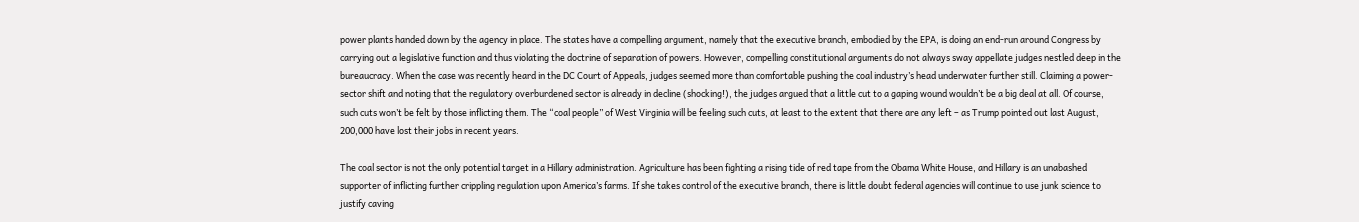power plants handed down by the agency in place. The states have a compelling argument, namely that the executive branch, embodied by the EPA, is doing an end-run around Congress by carrying out a legislative function and thus violating the doctrine of separation of powers. However, compelling constitutional arguments do not always sway appellate judges nestled deep in the bureaucracy. When the case was recently heard in the DC Court of Appeals, judges seemed more than comfortable pushing the coal industry’s head underwater further still. Claiming a power-sector shift and noting that the regulatory overburdened sector is already in decline (shocking!), the judges argued that a little cut to a gaping wound wouldn’t be a big deal at all. Of course, such cuts won’t be felt by those inflicting them. The “coal people” of West Virginia will be feeling such cuts, at least to the extent that there are any left – as Trump pointed out last August, 200,000 have lost their jobs in recent years.

The coal sector is not the only potential target in a Hillary administration. Agriculture has been fighting a rising tide of red tape from the Obama White House, and Hillary is an unabashed supporter of inflicting further crippling regulation upon America’s farms. If she takes control of the executive branch, there is little doubt federal agencies will continue to use junk science to justify caving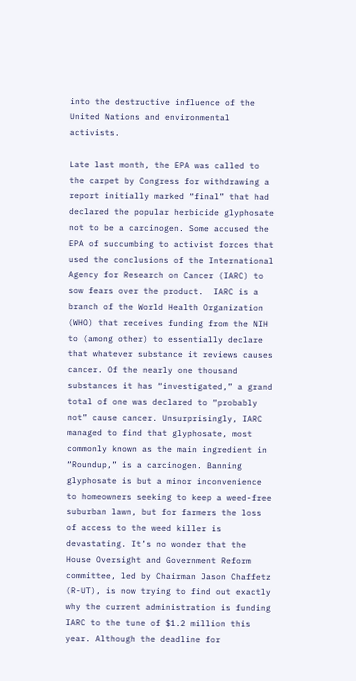into the destructive influence of the United Nations and environmental activists.

Late last month, the EPA was called to the carpet by Congress for withdrawing a report initially marked “final” that had declared the popular herbicide glyphosate not to be a carcinogen. Some accused the EPA of succumbing to activist forces that used the conclusions of the International Agency for Research on Cancer (IARC) to sow fears over the product.  IARC is a branch of the World Health Organization (WHO) that receives funding from the NIH to (among other) to essentially declare that whatever substance it reviews causes cancer. Of the nearly one thousand substances it has “investigated,” a grand total of one was declared to “probably not” cause cancer. Unsurprisingly, IARC managed to find that glyphosate, most commonly known as the main ingredient in “Roundup,” is a carcinogen. Banning glyphosate is but a minor inconvenience to homeowners seeking to keep a weed-free suburban lawn, but for farmers the loss of access to the weed killer is devastating. It’s no wonder that the House Oversight and Government Reform committee, led by Chairman Jason Chaffetz (R-UT), is now trying to find out exactly why the current administration is funding IARC to the tune of $1.2 million this year. Although the deadline for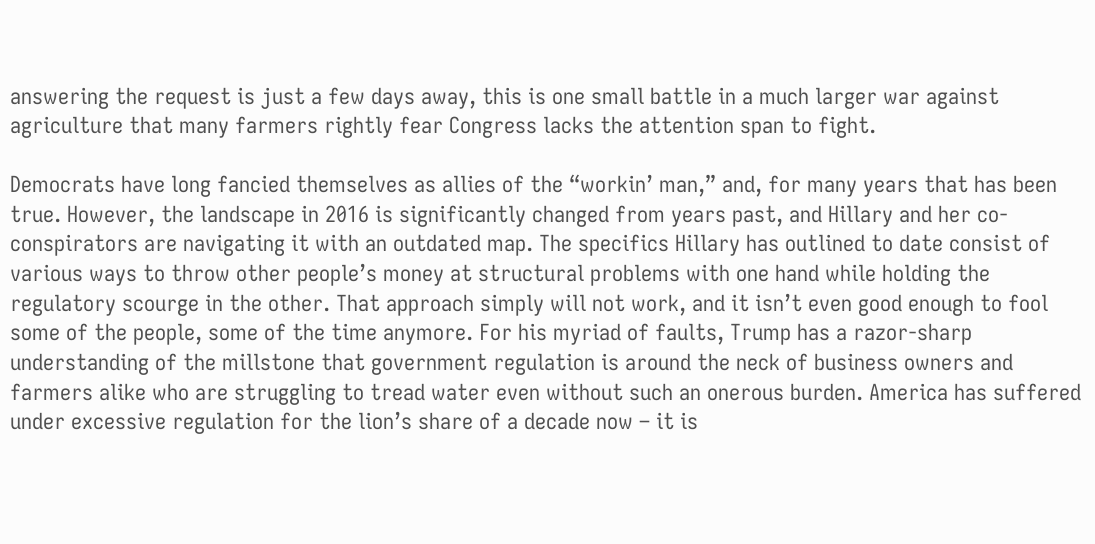answering the request is just a few days away, this is one small battle in a much larger war against agriculture that many farmers rightly fear Congress lacks the attention span to fight.

Democrats have long fancied themselves as allies of the “workin’ man,” and, for many years that has been true. However, the landscape in 2016 is significantly changed from years past, and Hillary and her co-conspirators are navigating it with an outdated map. The specifics Hillary has outlined to date consist of various ways to throw other people’s money at structural problems with one hand while holding the regulatory scourge in the other. That approach simply will not work, and it isn’t even good enough to fool some of the people, some of the time anymore. For his myriad of faults, Trump has a razor-sharp understanding of the millstone that government regulation is around the neck of business owners and farmers alike who are struggling to tread water even without such an onerous burden. America has suffered under excessive regulation for the lion’s share of a decade now – it is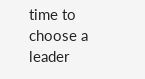time to choose a leader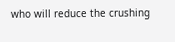who will reduce the crushing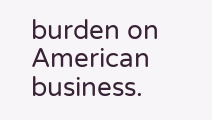burden on American business.